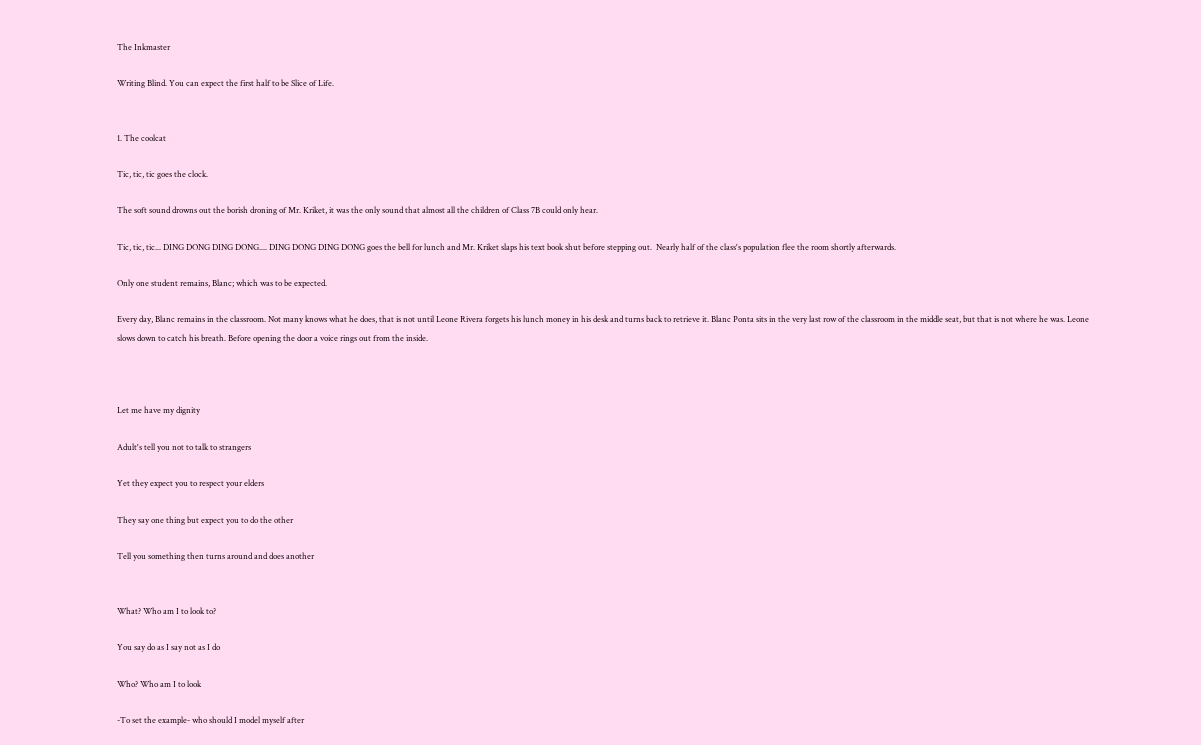The Inkmaster

Writing Blind. You can expect the first half to be Slice of Life.


1. The coolcat

Tic, tic, tic goes the clock.

The soft sound drowns out the borish droning of Mr. Kriket, it was the only sound that almost all the children of Class 7B could only hear.

Tic, tic, tic... DING DONG DING DONG.... DING DONG DING DONG goes the bell for lunch and Mr. Kriket slaps his text book shut before stepping out.  Nearly half of the class's population flee the room shortly afterwards.

Only one student remains, Blanc; which was to be expected.

Every day, Blanc remains in the classroom. Not many knows what he does, that is not until Leone Rivera forgets his lunch money in his desk and turns back to retrieve it. Blanc Ponta sits in the very last row of the classroom in the middle seat, but that is not where he was. Leone slows down to catch his breath. Before opening the door a voice rings out from the inside.



Let me have my dignity

Adult's tell you not to talk to strangers

Yet they expect you to respect your elders

They say one thing but expect you to do the other

Tell you something then turns around and does another


What? Who am I to look to?

You say do as I say not as I do

Who? Who am I to look

-To set the example- who should I model myself after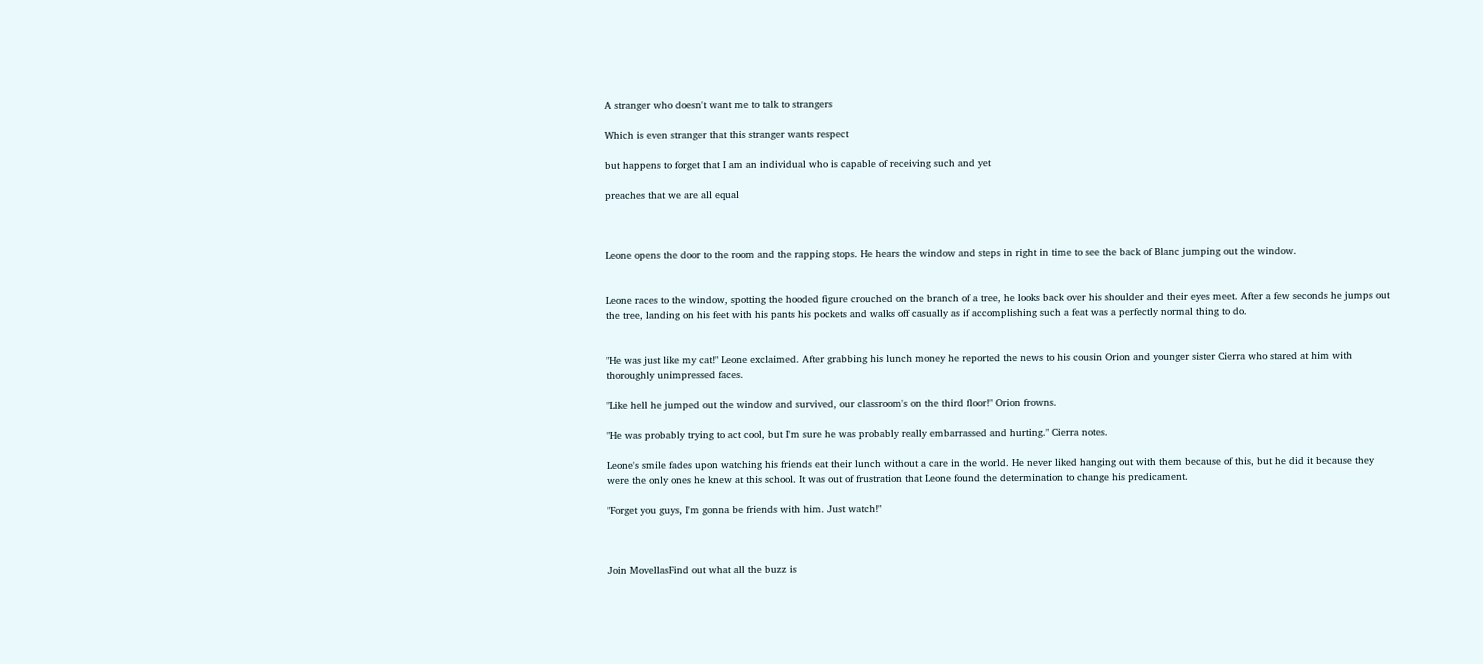A stranger who doesn't want me to talk to strangers

Which is even stranger that this stranger wants respect

but happens to forget that I am an individual who is capable of receiving such and yet

preaches that we are all equal



Leone opens the door to the room and the rapping stops. He hears the window and steps in right in time to see the back of Blanc jumping out the window.


Leone races to the window, spotting the hooded figure crouched on the branch of a tree, he looks back over his shoulder and their eyes meet. After a few seconds he jumps out the tree, landing on his feet with his pants his pockets and walks off casually as if accomplishing such a feat was a perfectly normal thing to do.


"He was just like my cat!" Leone exclaimed. After grabbing his lunch money he reported the news to his cousin Orion and younger sister Cierra who stared at him with thoroughly unimpressed faces.

"Like hell he jumped out the window and survived, our classroom's on the third floor!" Orion frowns.

"He was probably trying to act cool, but I'm sure he was probably really embarrassed and hurting." Cierra notes.

Leone's smile fades upon watching his friends eat their lunch without a care in the world. He never liked hanging out with them because of this, but he did it because they were the only ones he knew at this school. It was out of frustration that Leone found the determination to change his predicament.

"Forget you guys, I'm gonna be friends with him. Just watch!"



Join MovellasFind out what all the buzz is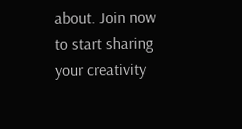about. Join now to start sharing your creativity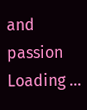and passion
Loading ...